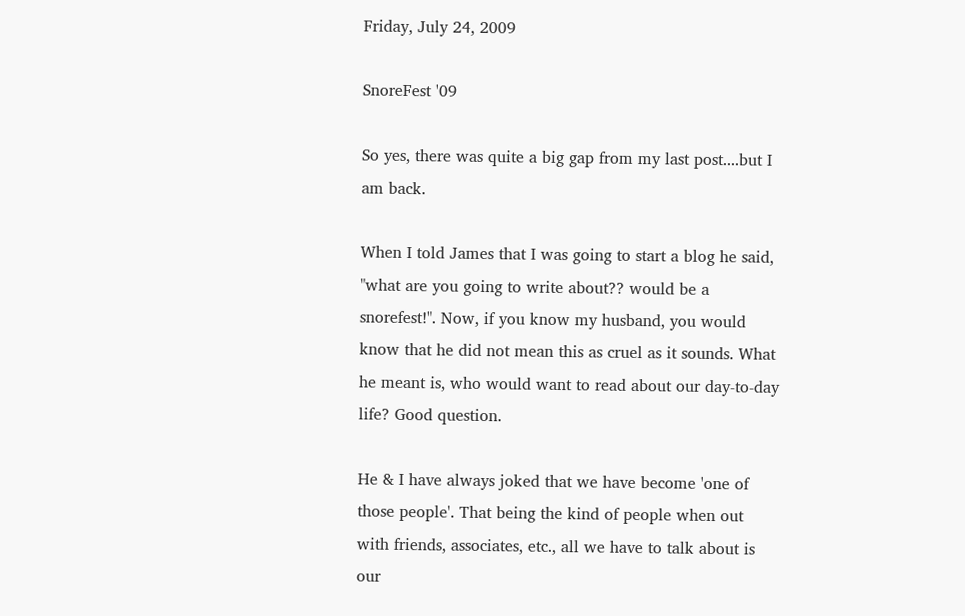Friday, July 24, 2009

SnoreFest '09

So yes, there was quite a big gap from my last post....but I am back.

When I told James that I was going to start a blog he said, "what are you going to write about?? would be a snorefest!". Now, if you know my husband, you would know that he did not mean this as cruel as it sounds. What he meant is, who would want to read about our day-to-day life? Good question.

He & I have always joked that we have become 'one of those people'. That being the kind of people when out with friends, associates, etc., all we have to talk about is our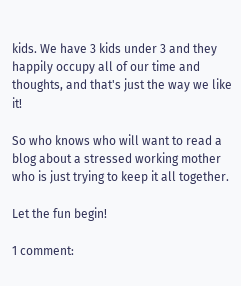kids. We have 3 kids under 3 and they happily occupy all of our time and thoughts, and that's just the way we like it!

So who knows who will want to read a blog about a stressed working mother who is just trying to keep it all together.

Let the fun begin!

1 comment: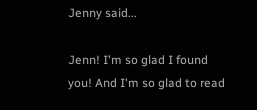Jenny said...

Jenn! I'm so glad I found you! And I'm so glad to read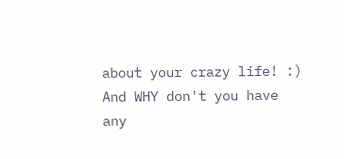about your crazy life! :) And WHY don't you have any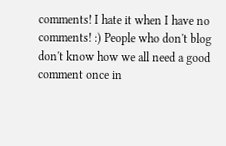comments! I hate it when I have no comments! :) People who don't blog don't know how we all need a good comment once in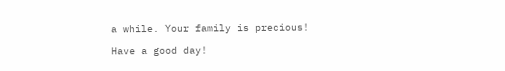a while. Your family is precious!

Have a good day!